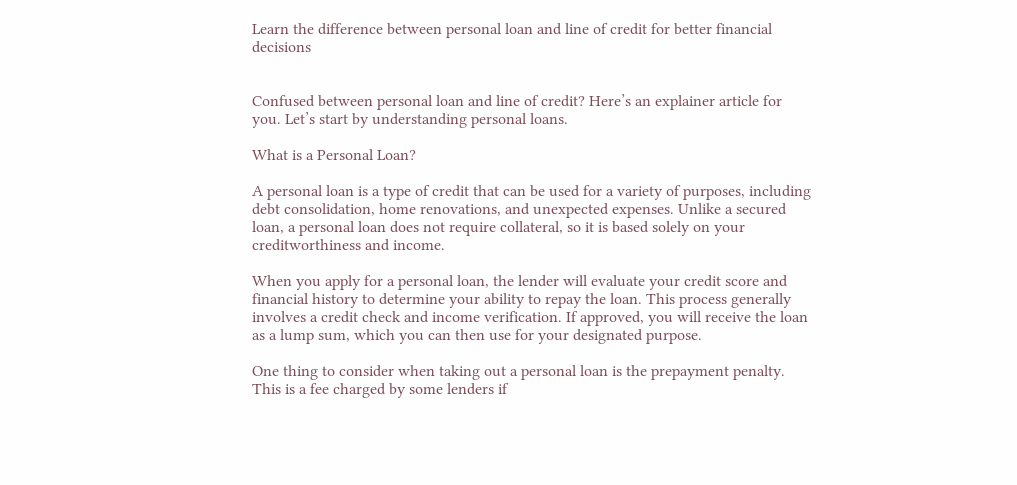Learn the difference between personal loan and line of credit for better financial decisions


Confused between personal loan and line of credit? Here’s an explainer article for you. Let’s start by understanding personal loans.

What is a Personal Loan?

A personal loan is a type of credit that can be used for a variety of purposes, including debt consolidation, home renovations, and unexpected expenses. Unlike a secured loan, a personal loan does not require collateral, so it is based solely on your creditworthiness and income.

When you apply for a personal loan, the lender will evaluate your credit score and financial history to determine your ability to repay the loan. This process generally involves a credit check and income verification. If approved, you will receive the loan as a lump sum, which you can then use for your designated purpose.

One thing to consider when taking out a personal loan is the prepayment penalty. This is a fee charged by some lenders if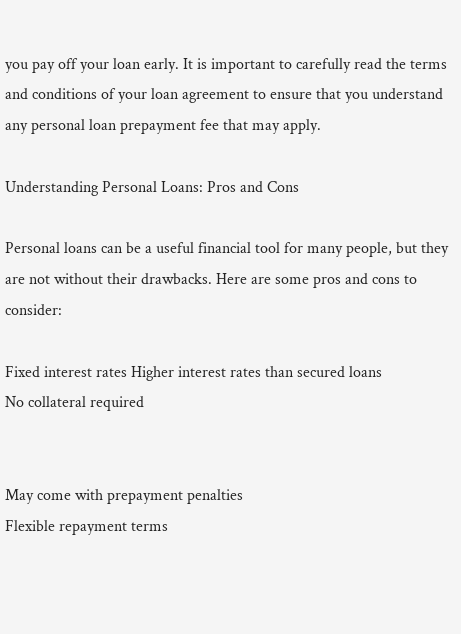you pay off your loan early. It is important to carefully read the terms and conditions of your loan agreement to ensure that you understand any personal loan prepayment fee that may apply.

Understanding Personal Loans: Pros and Cons

Personal loans can be a useful financial tool for many people, but they are not without their drawbacks. Here are some pros and cons to consider:

Fixed interest rates Higher interest rates than secured loans
No collateral required


May come with prepayment penalties
Flexible repayment terms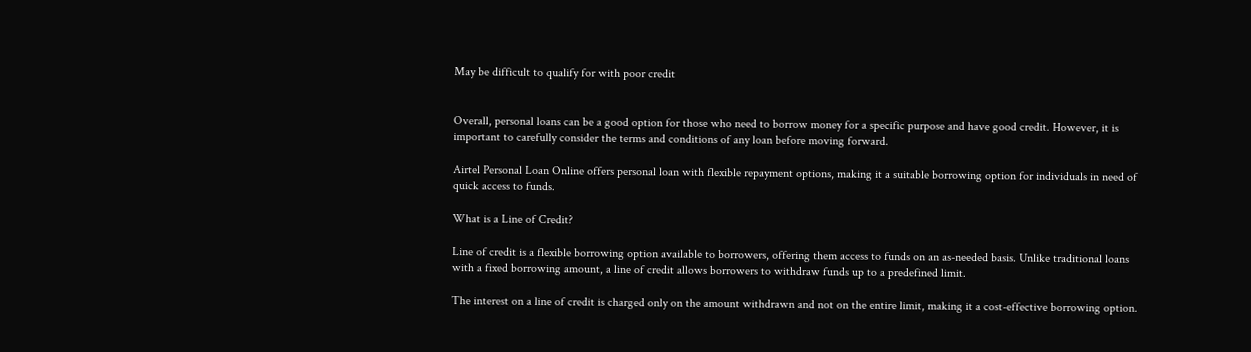May be difficult to qualify for with poor credit


Overall, personal loans can be a good option for those who need to borrow money for a specific purpose and have good credit. However, it is important to carefully consider the terms and conditions of any loan before moving forward.

Airtel Personal Loan Online offers personal loan with flexible repayment options, making it a suitable borrowing option for individuals in need of quick access to funds.

What is a Line of Credit?

Line of credit is a flexible borrowing option available to borrowers, offering them access to funds on an as-needed basis. Unlike traditional loans with a fixed borrowing amount, a line of credit allows borrowers to withdraw funds up to a predefined limit.

The interest on a line of credit is charged only on the amount withdrawn and not on the entire limit, making it a cost-effective borrowing option.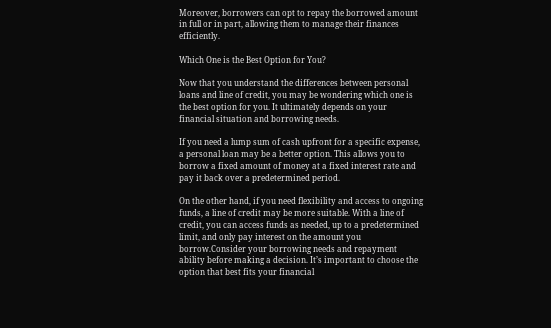Moreover, borrowers can opt to repay the borrowed amount in full or in part, allowing them to manage their finances efficiently.

Which One is the Best Option for You?

Now that you understand the differences between personal loans and line of credit, you may be wondering which one is the best option for you. It ultimately depends on your financial situation and borrowing needs.

If you need a lump sum of cash upfront for a specific expense, a personal loan may be a better option. This allows you to borrow a fixed amount of money at a fixed interest rate and pay it back over a predetermined period.

On the other hand, if you need flexibility and access to ongoing funds, a line of credit may be more suitable. With a line of credit, you can access funds as needed, up to a predetermined limit, and only pay interest on the amount you borrow.Consider your borrowing needs and repayment ability before making a decision. It’s important to choose the option that best fits your financial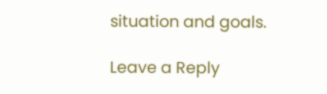situation and goals.

Leave a Reply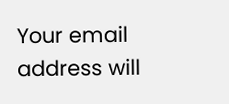Your email address will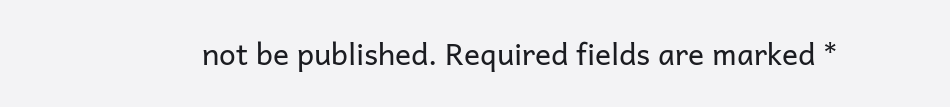not be published. Required fields are marked *